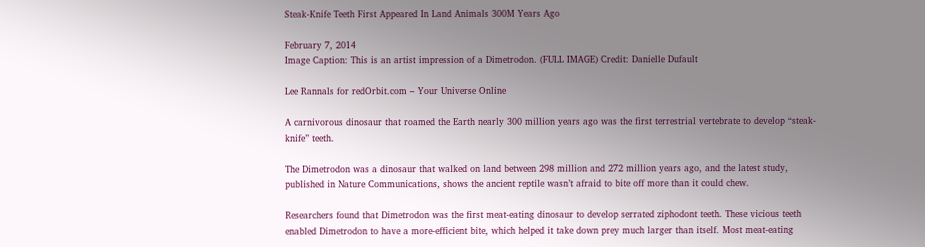Steak-Knife Teeth First Appeared In Land Animals 300M Years Ago

February 7, 2014
Image Caption: This is an artist impression of a Dimetrodon. (FULL IMAGE) Credit: Danielle Dufault

Lee Rannals for redOrbit.com – Your Universe Online

A carnivorous dinosaur that roamed the Earth nearly 300 million years ago was the first terrestrial vertebrate to develop “steak-knife” teeth.

The Dimetrodon was a dinosaur that walked on land between 298 million and 272 million years ago, and the latest study, published in Nature Communications, shows the ancient reptile wasn’t afraid to bite off more than it could chew.

Researchers found that Dimetrodon was the first meat-eating dinosaur to develop serrated ziphodont teeth. These vicious teeth enabled Dimetrodon to have a more-efficient bite, which helped it take down prey much larger than itself. Most meat-eating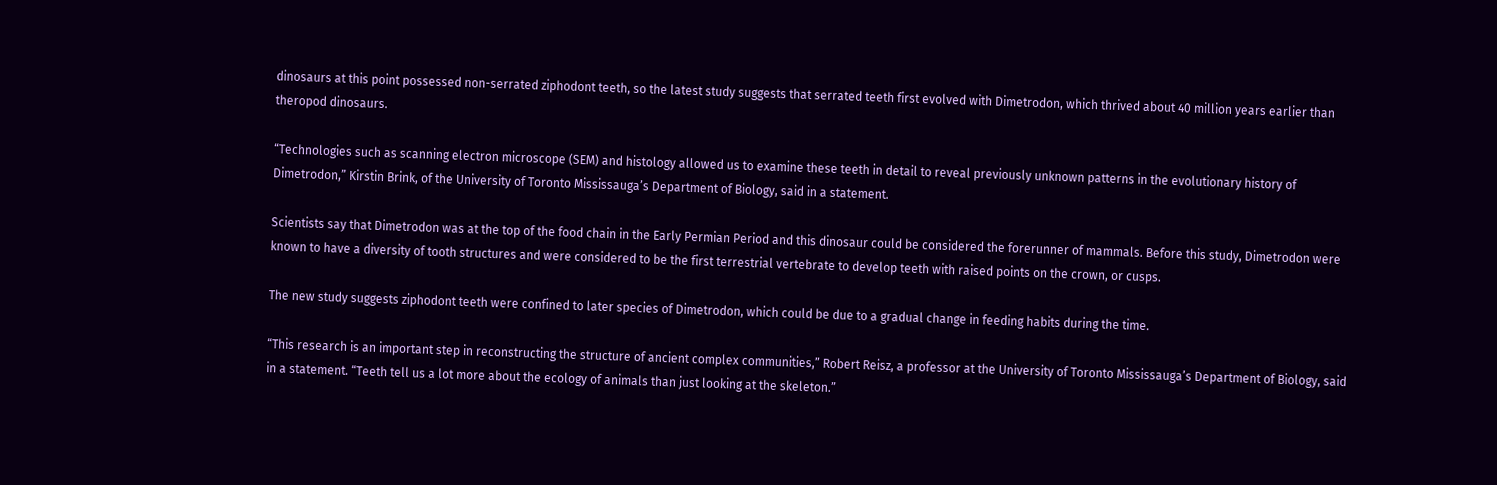dinosaurs at this point possessed non-serrated ziphodont teeth, so the latest study suggests that serrated teeth first evolved with Dimetrodon, which thrived about 40 million years earlier than theropod dinosaurs.

“Technologies such as scanning electron microscope (SEM) and histology allowed us to examine these teeth in detail to reveal previously unknown patterns in the evolutionary history of Dimetrodon,” Kirstin Brink, of the University of Toronto Mississauga’s Department of Biology, said in a statement.

Scientists say that Dimetrodon was at the top of the food chain in the Early Permian Period and this dinosaur could be considered the forerunner of mammals. Before this study, Dimetrodon were known to have a diversity of tooth structures and were considered to be the first terrestrial vertebrate to develop teeth with raised points on the crown, or cusps.

The new study suggests ziphodont teeth were confined to later species of Dimetrodon, which could be due to a gradual change in feeding habits during the time.

“This research is an important step in reconstructing the structure of ancient complex communities,” Robert Reisz, a professor at the University of Toronto Mississauga’s Department of Biology, said in a statement. “Teeth tell us a lot more about the ecology of animals than just looking at the skeleton.”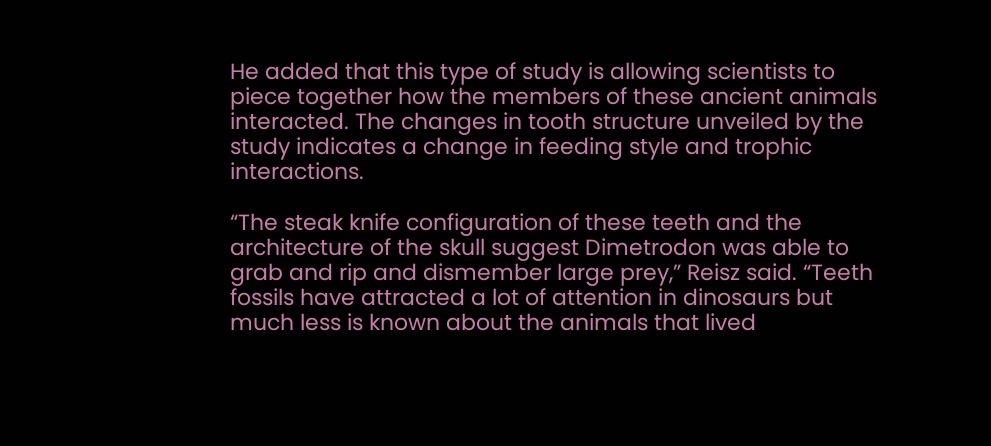He added that this type of study is allowing scientists to piece together how the members of these ancient animals interacted. The changes in tooth structure unveiled by the study indicates a change in feeding style and trophic interactions.

“The steak knife configuration of these teeth and the architecture of the skull suggest Dimetrodon was able to grab and rip and dismember large prey,” Reisz said. “Teeth fossils have attracted a lot of attention in dinosaurs but much less is known about the animals that lived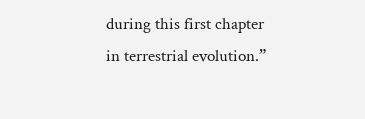during this first chapter in terrestrial evolution.”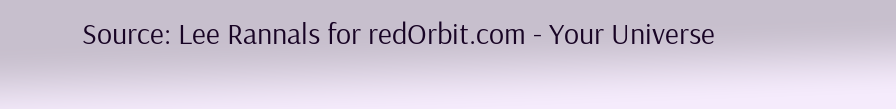Source: Lee Rannals for redOrbit.com - Your Universe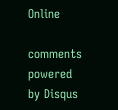Online

comments powered by Disqus